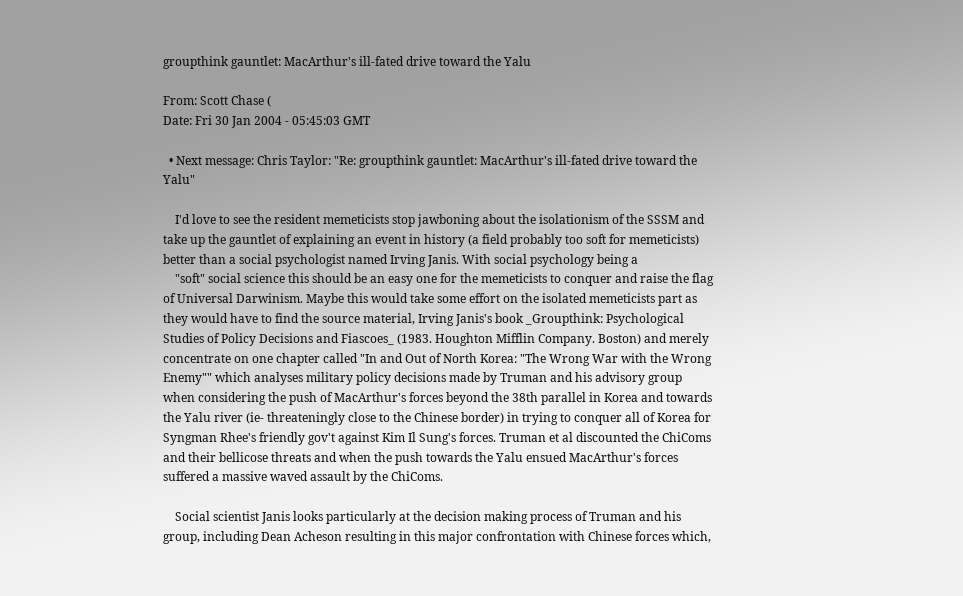groupthink gauntlet: MacArthur's ill-fated drive toward the Yalu

From: Scott Chase (
Date: Fri 30 Jan 2004 - 05:45:03 GMT

  • Next message: Chris Taylor: "Re: groupthink gauntlet: MacArthur's ill-fated drive toward the Yalu"

    I'd love to see the resident memeticists stop jawboning about the isolationism of the SSSM and take up the gauntlet of explaining an event in history (a field probably too soft for memeticists) better than a social psychologist named Irving Janis. With social psychology being a
    "soft" social science this should be an easy one for the memeticists to conquer and raise the flag of Universal Darwinism. Maybe this would take some effort on the isolated memeticists part as they would have to find the source material, Irving Janis's book _Groupthink: Psychological Studies of Policy Decisions and Fiascoes_ (1983. Houghton Mifflin Company. Boston) and merely concentrate on one chapter called "In and Out of North Korea: "The Wrong War with the Wrong Enemy"" which analyses military policy decisions made by Truman and his advisory group when considering the push of MacArthur's forces beyond the 38th parallel in Korea and towards the Yalu river (ie- threateningly close to the Chinese border) in trying to conquer all of Korea for Syngman Rhee's friendly gov't against Kim Il Sung's forces. Truman et al discounted the ChiComs and their bellicose threats and when the push towards the Yalu ensued MacArthur's forces suffered a massive waved assault by the ChiComs.

    Social scientist Janis looks particularly at the decision making process of Truman and his group, including Dean Acheson resulting in this major confrontation with Chinese forces which,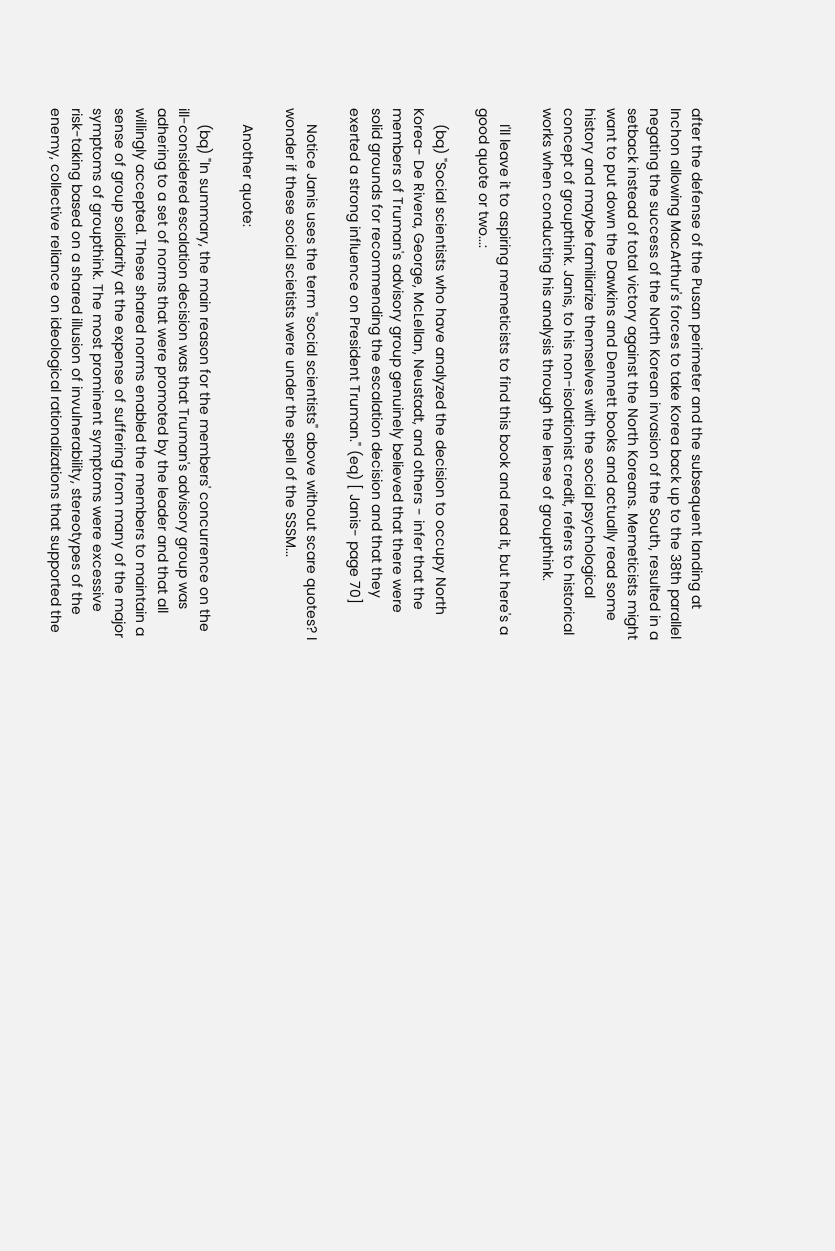after the defense of the Pusan perimeter and the subsequent landing at Inchon allowing MacArthur's forces to take Korea back up to the 38th parallel negating the success of the North Korean invasion of the South, resulted in a setback instead of total victory against the North Koreans. Memeticists might want to put down the Dawkins and Dennett books and actually read some history and maybe familiarize themselves with the social psychological concept of groupthink. Janis, to his non-isolationist credit, refers to historical works when conducting his analysis through the lense of groupthink.

    I'll leave it to aspiring memeticists to find this book and read it, but here's a good quote or two...:

    (bq) "Social scientists who have analyzed the decision to occupy North Korea- De Rivera, George, McLellan, Neustadt, and others - infer that the members of Truman's advisory group genuinely believed that there were solid grounds for recommending the escalation decision and that they exerted a strong influence on President Truman." (eq) [ Janis- page 70]

    Notice Janis uses the term "social scientists" above without scare quotes? I wonder if these social scietists were under the spell of the SSSM...

    Another quote:

    (bq) "In summary, the main reason for the members' concurrence on the ill-considered escalation decision was that Truman's advisory group was adhering to a set of norms that were promoted by the leader and that all willingly accepted. These shared norms enabled the members to maintain a sense of group solidarity at the expense of suffering from many of the major symptoms of groupthink. The most prominent symptoms were excessive risk-taking based on a shared illusion of invulnerability, stereotypes of the enemy, collective reliance on ideological rationalizations that supported the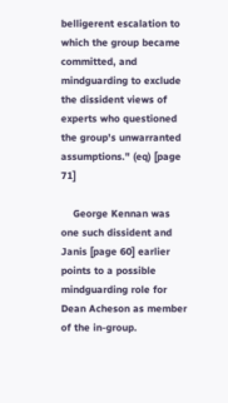belligerent escalation to which the group became committed, and mindguarding to exclude the dissident views of experts who questioned the group's unwarranted assumptions." (eq) [page 71]

    George Kennan was one such dissident and Janis [page 60] earlier points to a possible mindguarding role for Dean Acheson as member of the in-group.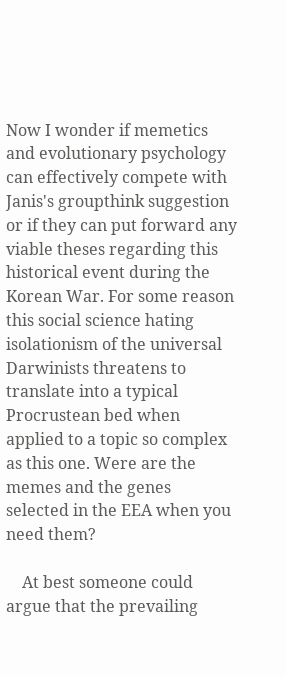Now I wonder if memetics and evolutionary psychology can effectively compete with Janis's groupthink suggestion or if they can put forward any viable theses regarding this historical event during the Korean War. For some reason this social science hating isolationism of the universal Darwinists threatens to translate into a typical Procrustean bed when applied to a topic so complex as this one. Were are the memes and the genes selected in the EEA when you need them?

    At best someone could argue that the prevailing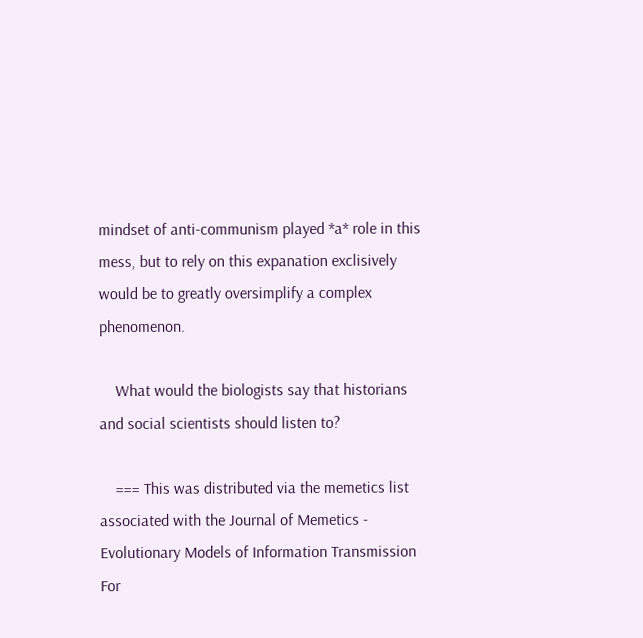mindset of anti-communism played *a* role in this mess, but to rely on this expanation exclisively would be to greatly oversimplify a complex phenomenon.

    What would the biologists say that historians and social scientists should listen to?

    === This was distributed via the memetics list associated with the Journal of Memetics - Evolutionary Models of Information Transmission For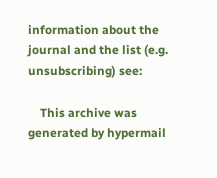information about the journal and the list (e.g. unsubscribing) see:

    This archive was generated by hypermail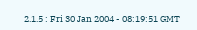2.1.5 : Fri 30 Jan 2004 - 08:19:51 GMT